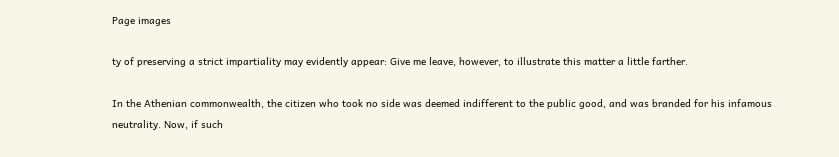Page images

ty of preserving a strict impartiality may evidently appear: Give me leave, however, to illustrate this matter a little farther.

In the Athenian commonwealth, the citizen who took no side was deemed indifferent to the public good, and was branded for his infamous neutrality. Now, if such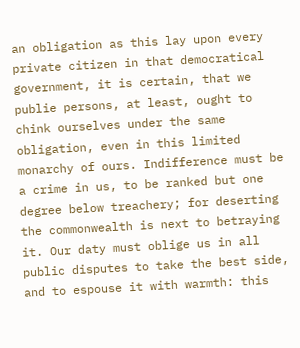an obligation as this lay upon every private citizen in that democratical government, it is certain, that we publie persons, at least, ought to chink ourselves under the same obligation, even in this limited monarchy of ours. Indifference must be a crime in us, to be ranked but one degree below treachery; for deserting the commonwealth is next to betraying it. Our daty must oblige us in all public disputes to take the best side, and to espouse it with warmth: this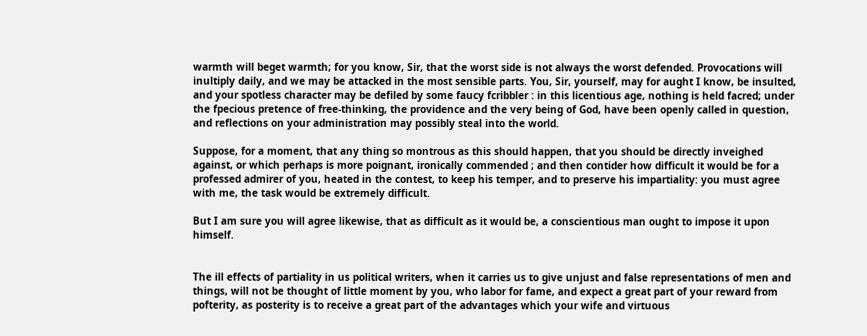warmth will beget warmth; for you know, Sir, that the worst side is not always the worst defended. Provocations will inultiply daily, and we may be attacked in the most sensible parts. You, Sir, yourself, may for aught I know, be insulted, and your spotless character may be defiled by some faucy fcribbler : in this licentious age, nothing is held facred; under the fpecious pretence of free-thinking, the providence and the very being of God, have been openly called in question, and reflections on your administration may possibly steal into the world.

Suppose, for a moment, that any thing so montrous as this should happen, that you should be directly inveighed against, or which perhaps is more poignant, ironically commended ; and then contider how difficult it would be for a professed admirer of you, heated in the contest, to keep his temper, and to preserve his impartiality: you must agree with me, the task would be extremely difficult.

But I am sure you will agree likewise, that as difficult as it would be, a conscientious man ought to impose it upon himself.


The ill effects of partiality in us political writers, when it carries us to give unjust and false representations of men and things, will not be thought of little moment by you, who labor for fame, and expect a great part of your reward from pofterity, as posterity is to receive a great part of the advantages which your wife and virtuous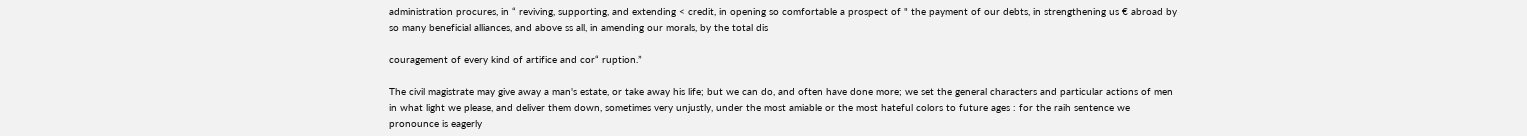administration procures, in “ reviving, supporting, and extending < credit, in opening so comfortable a prospect of " the payment of our debts, in strengthening us € abroad by so many beneficial alliances, and above ss all, in amending our morals, by the total dis

couragement of every kind of artifice and cor“ ruption.”

The civil magistrate may give away a man's estate, or take away his life; but we can do, and often have done more; we set the general characters and particular actions of men in what light we please, and deliver them down, sometimes very unjustly, under the most amiable or the most hateful colors to future ages : for the raih sentence we pronounce is eagerly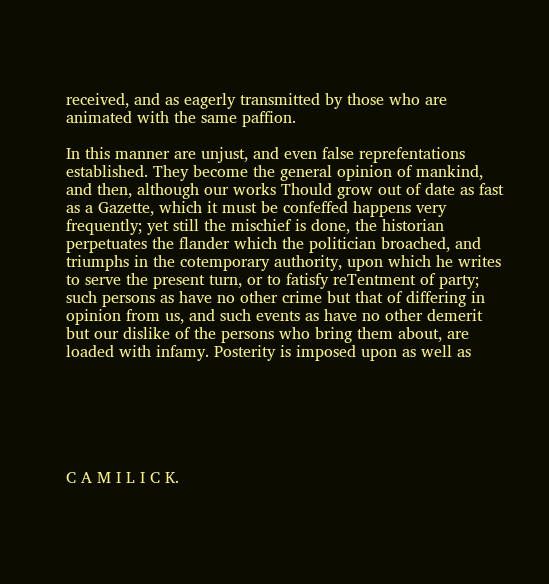received, and as eagerly transmitted by those who are animated with the same paffion.

In this manner are unjust, and even false reprefentations established. They become the general opinion of mankind, and then, although our works Thould grow out of date as fast as a Gazette, which it must be confeffed happens very frequently; yet still the mischief is done, the historian perpetuates the flander which the politician broached, and triumphs in the cotemporary authority, upon which he writes to serve the present turn, or to fatisfy reTentment of party; such persons as have no other crime but that of differing in opinion from us, and such events as have no other demerit but our dislike of the persons who bring them about, are loaded with infamy. Posterity is imposed upon as well as






C A M I L I C K.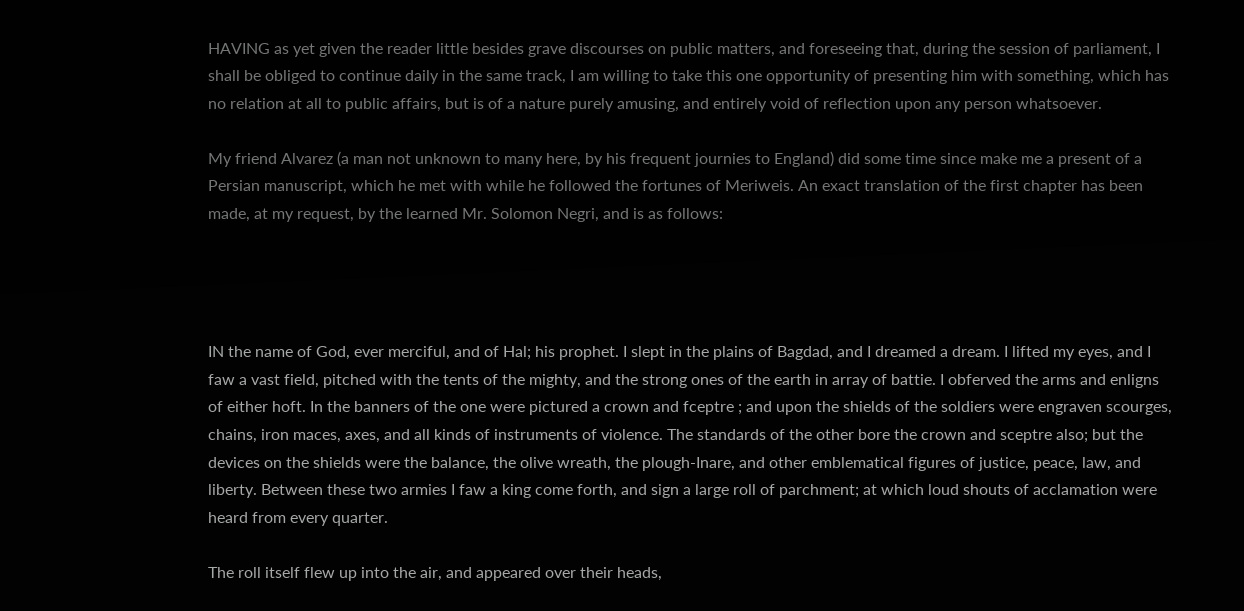HAVING as yet given the reader little besides grave discourses on public matters, and foreseeing that, during the session of parliament, I shall be obliged to continue daily in the same track, I am willing to take this one opportunity of presenting him with something, which has no relation at all to public affairs, but is of a nature purely amusing, and entirely void of reflection upon any person whatsoever.

My friend Alvarez (a man not unknown to many here, by his frequent journies to England) did some time since make me a present of a Persian manuscript, which he met with while he followed the fortunes of Meriweis. An exact translation of the first chapter has been made, at my request, by the learned Mr. Solomon Negri, and is as follows:




IN the name of God, ever merciful, and of Hal; his prophet. I slept in the plains of Bagdad, and I dreamed a dream. I lifted my eyes, and I faw a vast field, pitched with the tents of the mighty, and the strong ones of the earth in array of battie. I obferved the arms and enligns of either hoft. In the banners of the one were pictured a crown and fceptre ; and upon the shields of the soldiers were engraven scourges, chains, iron maces, axes, and all kinds of instruments of violence. The standards of the other bore the crown and sceptre also; but the devices on the shields were the balance, the olive wreath, the plough-Inare, and other emblematical figures of justice, peace, law, and liberty. Between these two armies I faw a king come forth, and sign a large roll of parchment; at which loud shouts of acclamation were heard from every quarter.

The roll itself flew up into the air, and appeared over their heads,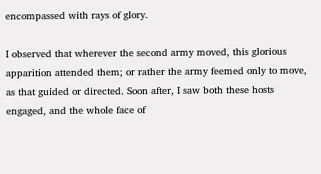encompassed with rays of glory.

I observed that wherever the second army moved, this glorious apparition attended them; or rather the army feemed only to move, as that guided or directed. Soon after, I saw both these hosts engaged, and the whole face of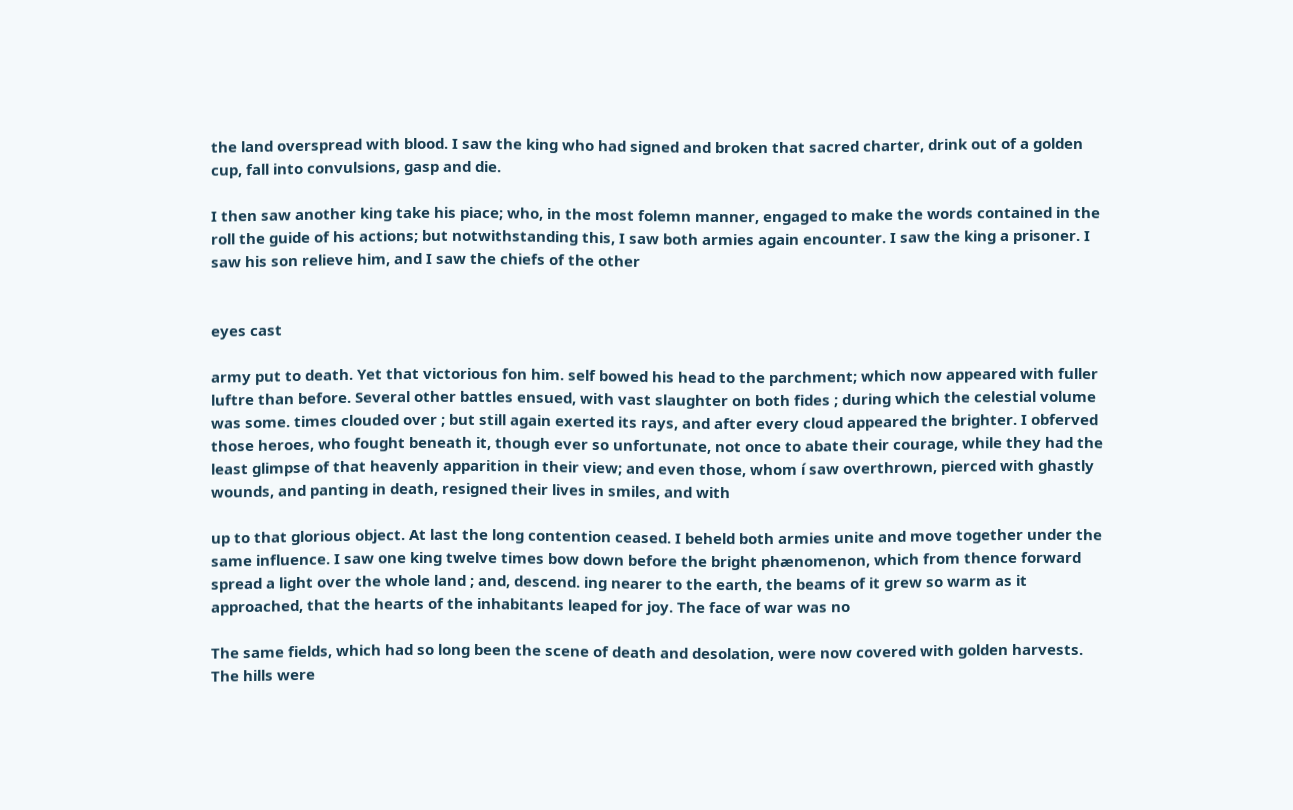the land overspread with blood. I saw the king who had signed and broken that sacred charter, drink out of a golden cup, fall into convulsions, gasp and die.

I then saw another king take his piace; who, in the most folemn manner, engaged to make the words contained in the roll the guide of his actions; but notwithstanding this, I saw both armies again encounter. I saw the king a prisoner. I saw his son relieve him, and I saw the chiefs of the other


eyes cast

army put to death. Yet that victorious fon him. self bowed his head to the parchment; which now appeared with fuller luftre than before. Several other battles ensued, with vast slaughter on both fides ; during which the celestial volume was some. times clouded over ; but still again exerted its rays, and after every cloud appeared the brighter. I obferved those heroes, who fought beneath it, though ever so unfortunate, not once to abate their courage, while they had the least glimpse of that heavenly apparition in their view; and even those, whom í saw overthrown, pierced with ghastly wounds, and panting in death, resigned their lives in smiles, and with

up to that glorious object. At last the long contention ceased. I beheld both armies unite and move together under the same influence. I saw one king twelve times bow down before the bright phænomenon, which from thence forward spread a light over the whole land ; and, descend. ing nearer to the earth, the beams of it grew so warm as it approached, that the hearts of the inhabitants leaped for joy. The face of war was no

The same fields, which had so long been the scene of death and desolation, were now covered with golden harvests. The hills were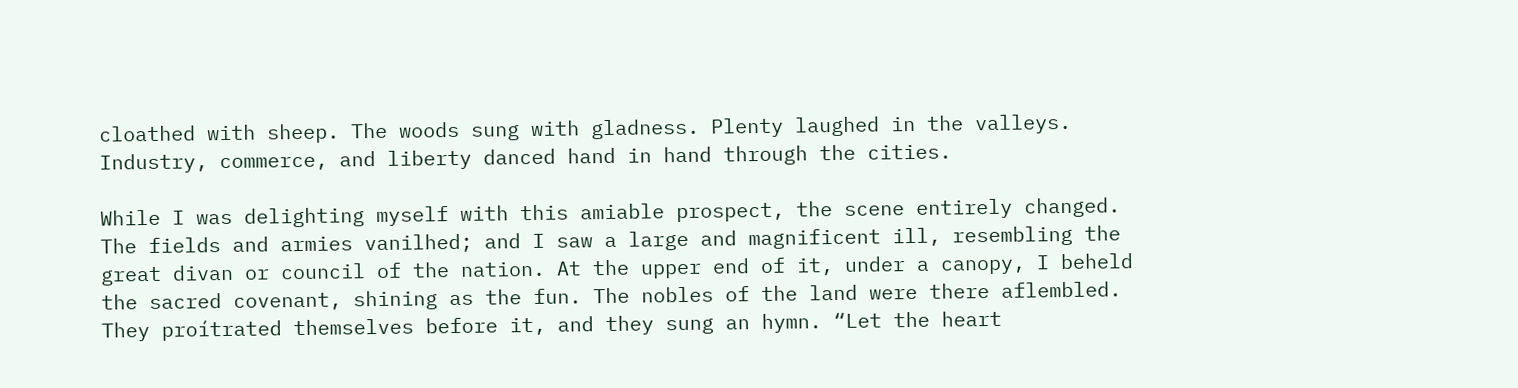cloathed with sheep. The woods sung with gladness. Plenty laughed in the valleys. Industry, commerce, and liberty danced hand in hand through the cities.

While I was delighting myself with this amiable prospect, the scene entirely changed. The fields and armies vanilhed; and I saw a large and magnificent ill, resembling the great divan or council of the nation. At the upper end of it, under a canopy, I beheld the sacred covenant, shining as the fun. The nobles of the land were there aflembled. They proítrated themselves before it, and they sung an hymn. “Let the heart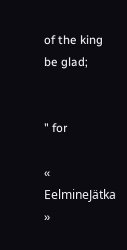of the king be glad;


" for

« EelmineJätka »